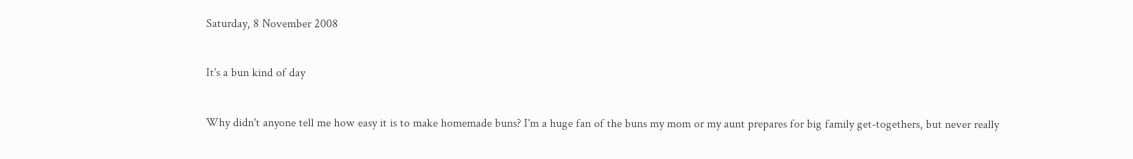Saturday, 8 November 2008

It's a bun kind of day

Why didn't anyone tell me how easy it is to make homemade buns? I'm a huge fan of the buns my mom or my aunt prepares for big family get-togethers, but never really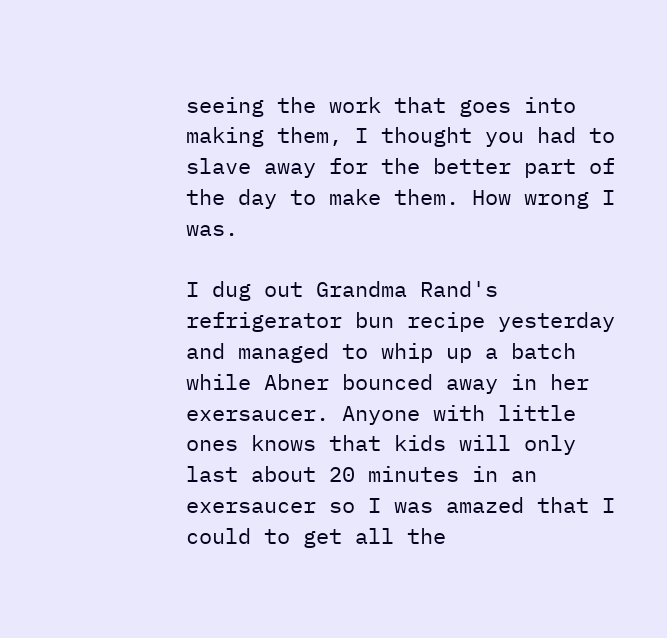seeing the work that goes into making them, I thought you had to slave away for the better part of the day to make them. How wrong I was.

I dug out Grandma Rand's refrigerator bun recipe yesterday and managed to whip up a batch while Abner bounced away in her exersaucer. Anyone with little ones knows that kids will only last about 20 minutes in an exersaucer so I was amazed that I could to get all the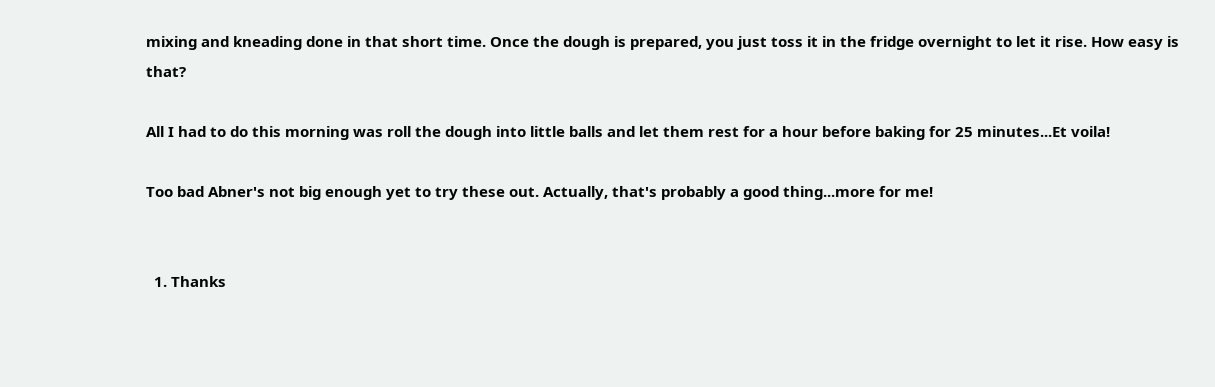mixing and kneading done in that short time. Once the dough is prepared, you just toss it in the fridge overnight to let it rise. How easy is that?

All I had to do this morning was roll the dough into little balls and let them rest for a hour before baking for 25 minutes...Et voila!

Too bad Abner's not big enough yet to try these out. Actually, that's probably a good thing...more for me!


  1. Thanks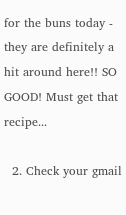for the buns today - they are definitely a hit around here!! SO GOOD! Must get that recipe...

  2. Check your gmail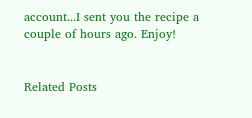account...I sent you the recipe a couple of hours ago. Enjoy!


Related Posts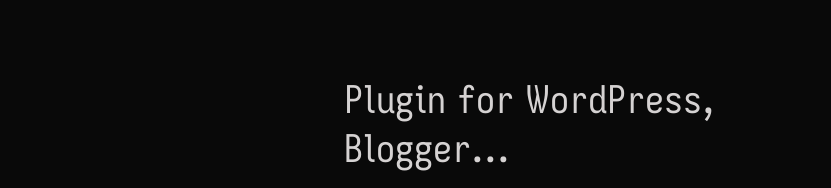Plugin for WordPress, Blogger...